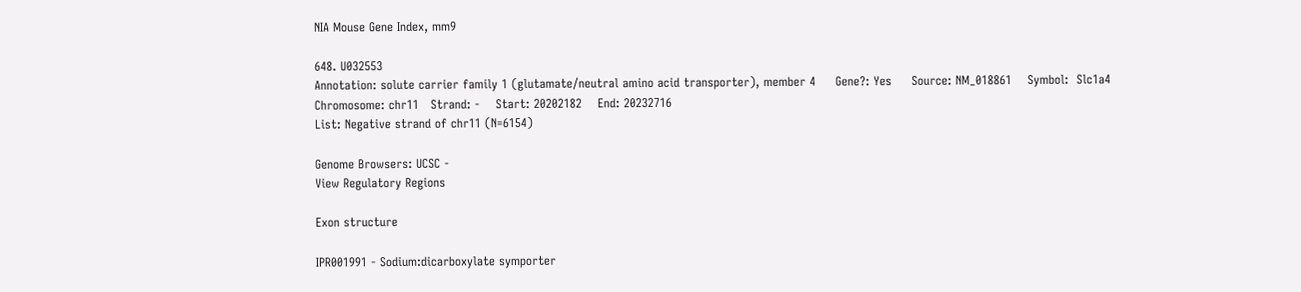NIA Mouse Gene Index, mm9

648. U032553
Annotation: solute carrier family 1 (glutamate/neutral amino acid transporter), member 4     Gene?: Yes     Source: NM_018861    Symbol:  Slc1a4
Chromosome: chr11   Strand: -    Start: 20202182    End: 20232716
List: Negative strand of chr11 (N=6154)

Genome Browsers: UCSC -
View Regulatory Regions

Exon structure

IPR001991 - Sodium:dicarboxylate symporter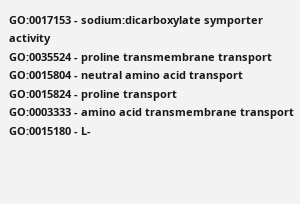GO:0017153 - sodium:dicarboxylate symporter activity
GO:0035524 - proline transmembrane transport
GO:0015804 - neutral amino acid transport
GO:0015824 - proline transport
GO:0003333 - amino acid transmembrane transport
GO:0015180 - L-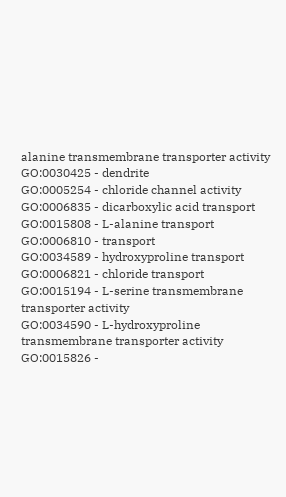alanine transmembrane transporter activity
GO:0030425 - dendrite
GO:0005254 - chloride channel activity
GO:0006835 - dicarboxylic acid transport
GO:0015808 - L-alanine transport
GO:0006810 - transport
GO:0034589 - hydroxyproline transport
GO:0006821 - chloride transport
GO:0015194 - L-serine transmembrane transporter activity
GO:0034590 - L-hydroxyproline transmembrane transporter activity
GO:0015826 -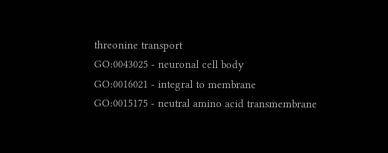threonine transport
GO:0043025 - neuronal cell body
GO:0016021 - integral to membrane
GO:0015175 - neutral amino acid transmembrane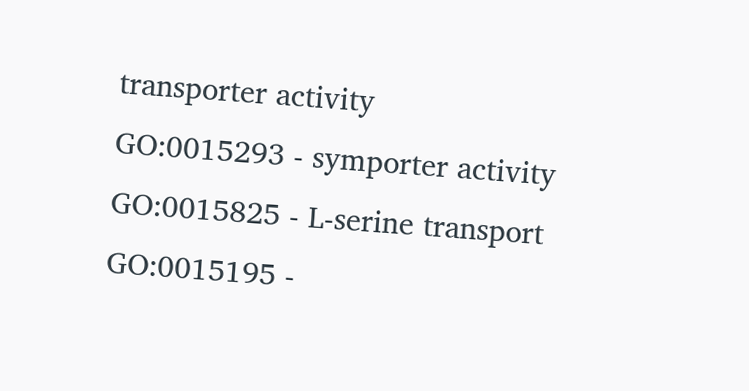transporter activity
GO:0015293 - symporter activity
GO:0015825 - L-serine transport
GO:0015195 -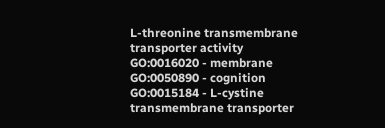L-threonine transmembrane transporter activity
GO:0016020 - membrane
GO:0050890 - cognition
GO:0015184 - L-cystine transmembrane transporter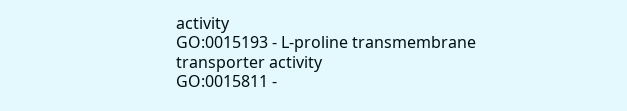activity
GO:0015193 - L-proline transmembrane transporter activity
GO:0015811 -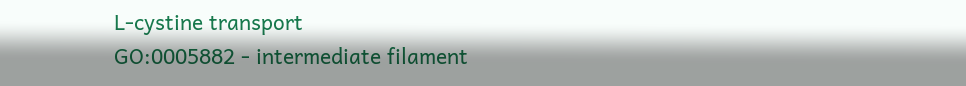L-cystine transport
GO:0005882 - intermediate filament